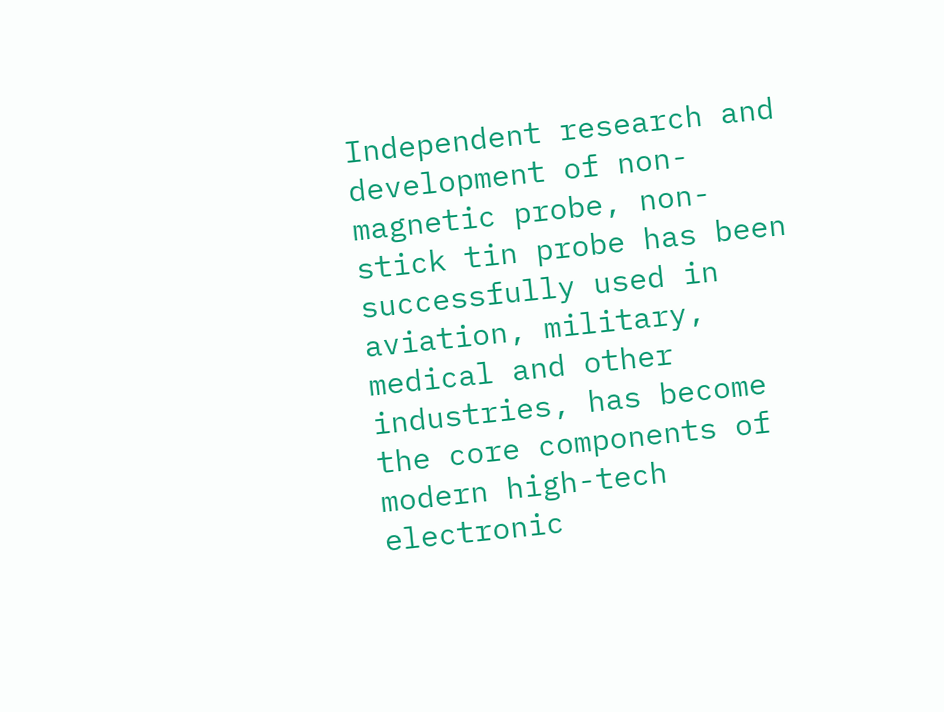Independent research and development of non-magnetic probe, non-stick tin probe has been successfully used in aviation, military, medical and other industries, has become the core components of modern high-tech electronic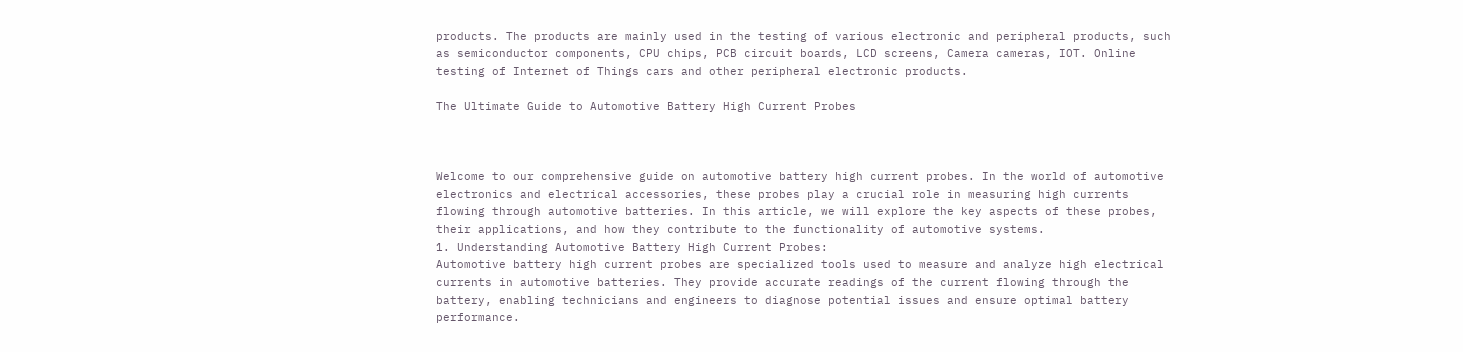products. The products are mainly used in the testing of various electronic and peripheral products, such as semiconductor components, CPU chips, PCB circuit boards, LCD screens, Camera cameras, IOT. Online testing of Internet of Things cars and other peripheral electronic products.

The Ultimate Guide to Automotive Battery High Current Probes



Welcome to our comprehensive guide on automotive battery high current probes. In the world of automotive electronics and electrical accessories, these probes play a crucial role in measuring high currents flowing through automotive batteries. In this article, we will explore the key aspects of these probes, their applications, and how they contribute to the functionality of automotive systems.
1. Understanding Automotive Battery High Current Probes:
Automotive battery high current probes are specialized tools used to measure and analyze high electrical currents in automotive batteries. They provide accurate readings of the current flowing through the battery, enabling technicians and engineers to diagnose potential issues and ensure optimal battery performance.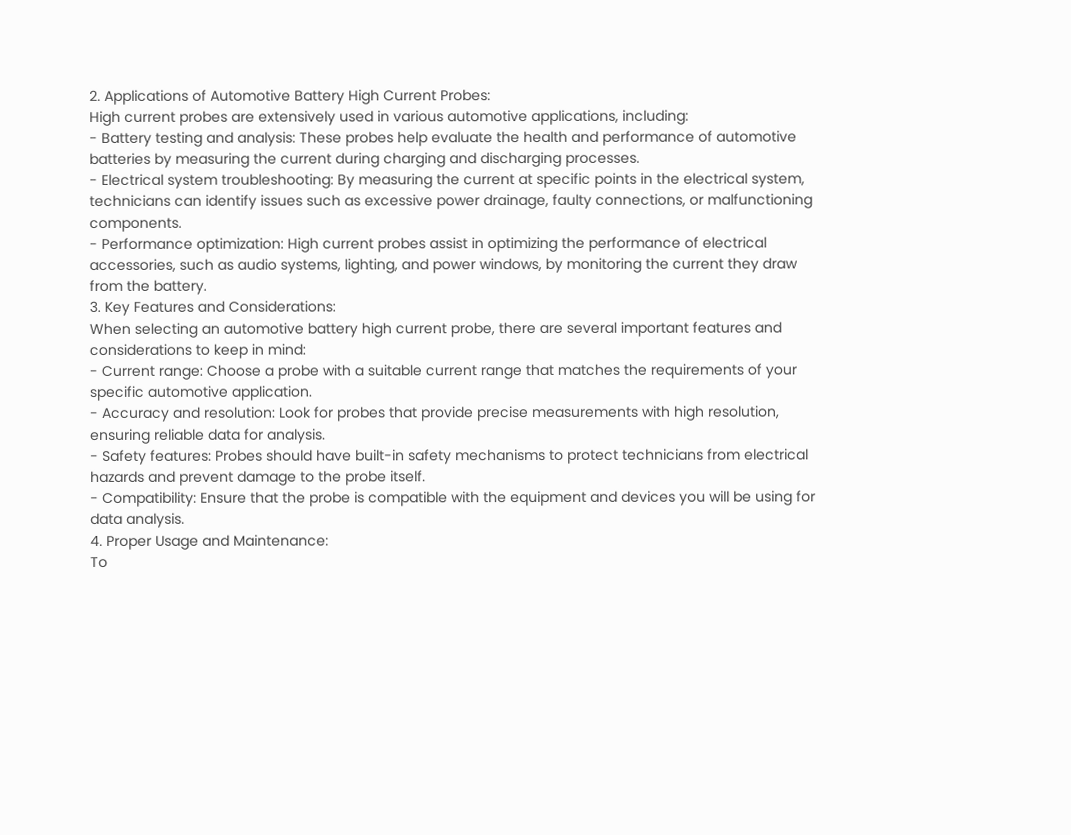2. Applications of Automotive Battery High Current Probes:
High current probes are extensively used in various automotive applications, including:
- Battery testing and analysis: These probes help evaluate the health and performance of automotive batteries by measuring the current during charging and discharging processes.
- Electrical system troubleshooting: By measuring the current at specific points in the electrical system, technicians can identify issues such as excessive power drainage, faulty connections, or malfunctioning components.
- Performance optimization: High current probes assist in optimizing the performance of electrical accessories, such as audio systems, lighting, and power windows, by monitoring the current they draw from the battery.
3. Key Features and Considerations:
When selecting an automotive battery high current probe, there are several important features and considerations to keep in mind:
- Current range: Choose a probe with a suitable current range that matches the requirements of your specific automotive application.
- Accuracy and resolution: Look for probes that provide precise measurements with high resolution, ensuring reliable data for analysis.
- Safety features: Probes should have built-in safety mechanisms to protect technicians from electrical hazards and prevent damage to the probe itself.
- Compatibility: Ensure that the probe is compatible with the equipment and devices you will be using for data analysis.
4. Proper Usage and Maintenance:
To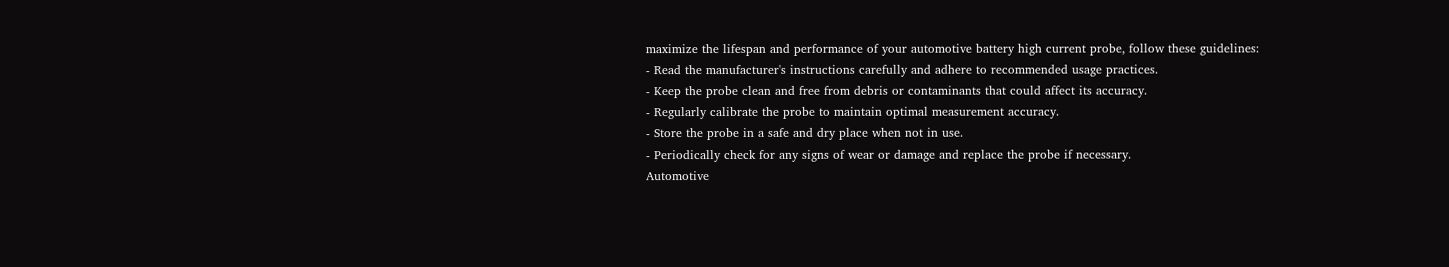maximize the lifespan and performance of your automotive battery high current probe, follow these guidelines:
- Read the manufacturer's instructions carefully and adhere to recommended usage practices.
- Keep the probe clean and free from debris or contaminants that could affect its accuracy.
- Regularly calibrate the probe to maintain optimal measurement accuracy.
- Store the probe in a safe and dry place when not in use.
- Periodically check for any signs of wear or damage and replace the probe if necessary.
Automotive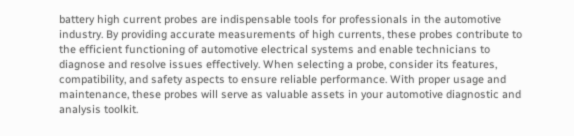battery high current probes are indispensable tools for professionals in the automotive industry. By providing accurate measurements of high currents, these probes contribute to the efficient functioning of automotive electrical systems and enable technicians to diagnose and resolve issues effectively. When selecting a probe, consider its features, compatibility, and safety aspects to ensure reliable performance. With proper usage and maintenance, these probes will serve as valuable assets in your automotive diagnostic and analysis toolkit.